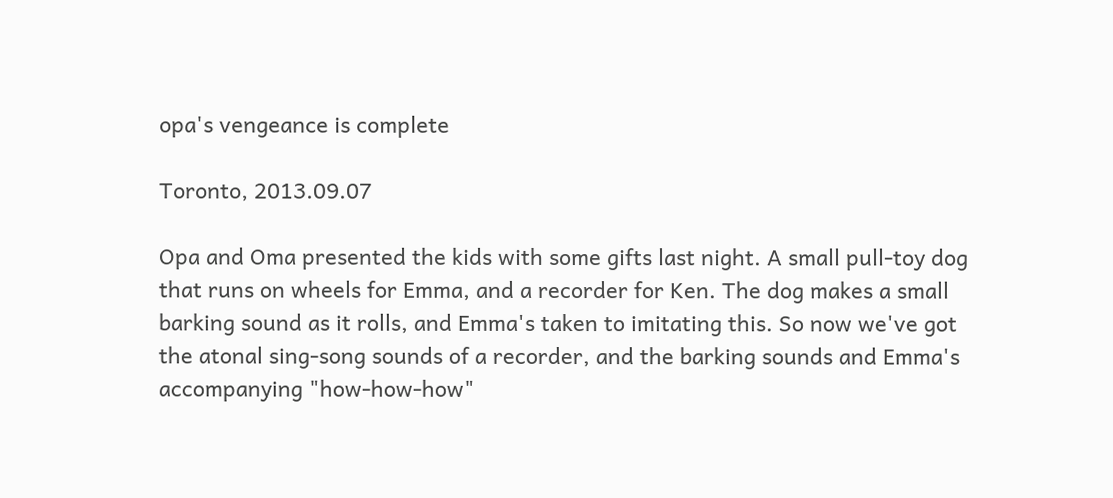opa's vengeance is complete

Toronto, 2013.09.07

Opa and Oma presented the kids with some gifts last night. A small pull-toy dog that runs on wheels for Emma, and a recorder for Ken. The dog makes a small barking sound as it rolls, and Emma's taken to imitating this. So now we've got the atonal sing-song sounds of a recorder, and the barking sounds and Emma's accompanying "how-how-how"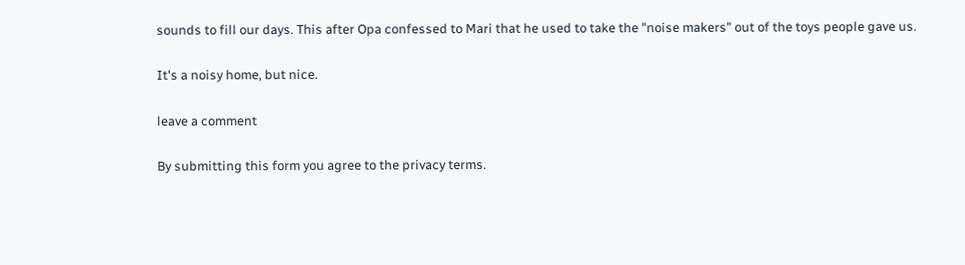sounds to fill our days. This after Opa confessed to Mari that he used to take the "noise makers" out of the toys people gave us.

It's a noisy home, but nice.

leave a comment

By submitting this form you agree to the privacy terms.